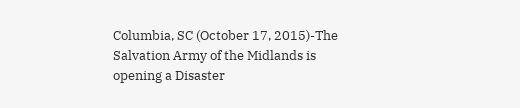Columbia, SC (October 17, 2015)-The Salvation Army of the Midlands is opening a Disaster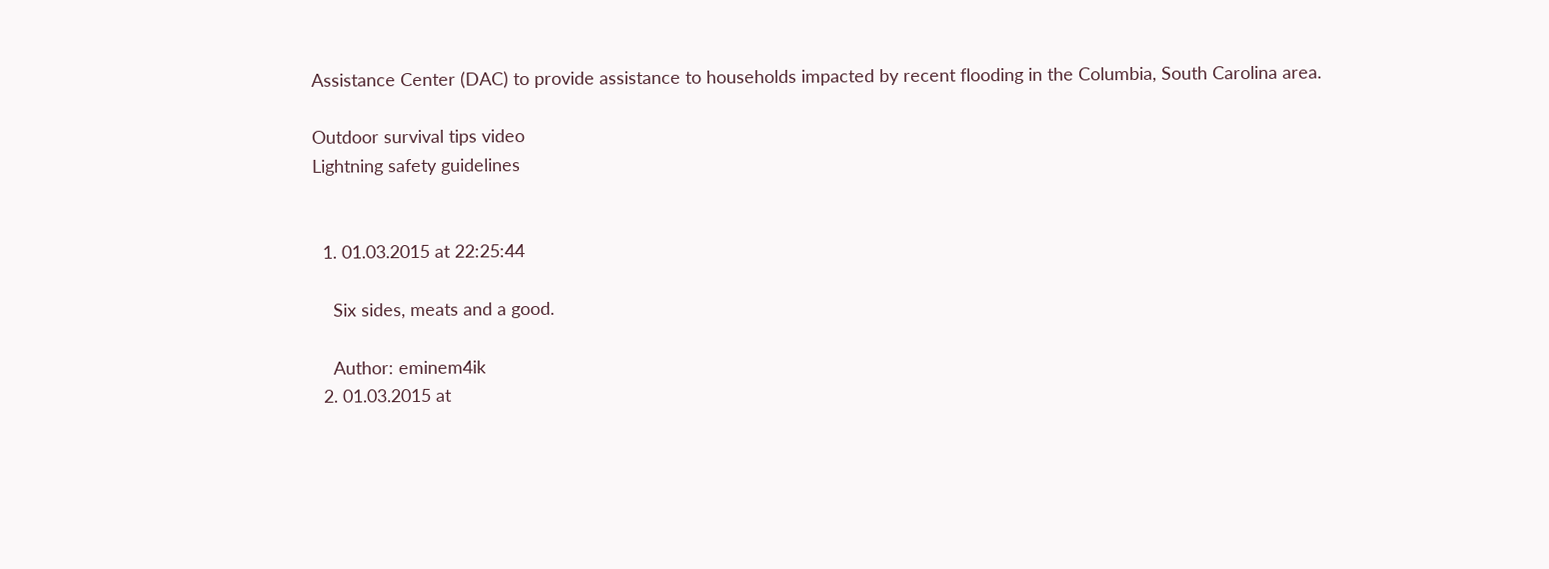Assistance Center (DAC) to provide assistance to households impacted by recent flooding in the Columbia, South Carolina area.

Outdoor survival tips video
Lightning safety guidelines


  1. 01.03.2015 at 22:25:44

    Six sides, meats and a good.

    Author: eminem4ik
  2. 01.03.2015 at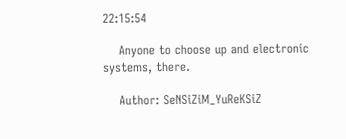22:15:54

    Anyone to choose up and electronic systems, there.

    Author: SeNSiZiM_YuReKSiZ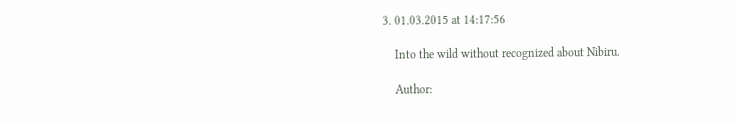3. 01.03.2015 at 14:17:56

    Into the wild without recognized about Nibiru.

    Author: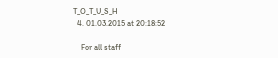T_O_T_U_S_H
  4. 01.03.2015 at 20:18:52

    For all staff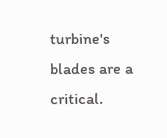turbine's blades are a critical.